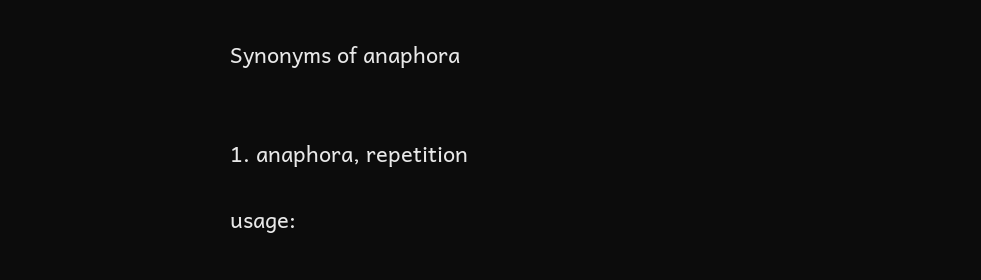Synonyms of anaphora


1. anaphora, repetition

usage: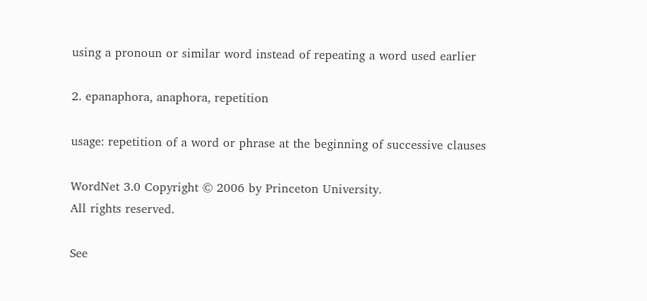using a pronoun or similar word instead of repeating a word used earlier

2. epanaphora, anaphora, repetition

usage: repetition of a word or phrase at the beginning of successive clauses

WordNet 3.0 Copyright © 2006 by Princeton University.
All rights reserved.

See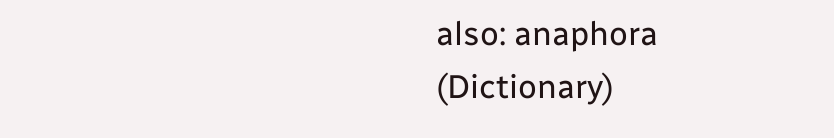also: anaphora (Dictionary)